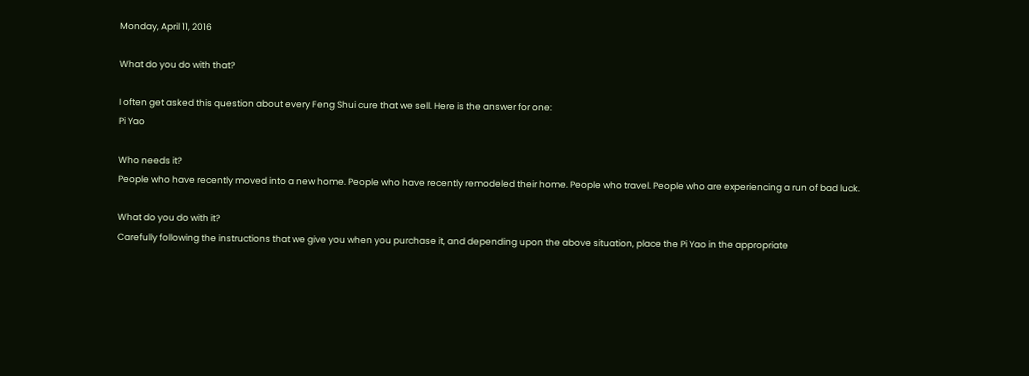Monday, April 11, 2016

What do you do with that?

I often get asked this question about every Feng Shui cure that we sell. Here is the answer for one:
Pi Yao

Who needs it?
People who have recently moved into a new home. People who have recently remodeled their home. People who travel. People who are experiencing a run of bad luck.

What do you do with it?
Carefully following the instructions that we give you when you purchase it, and depending upon the above situation, place the Pi Yao in the appropriate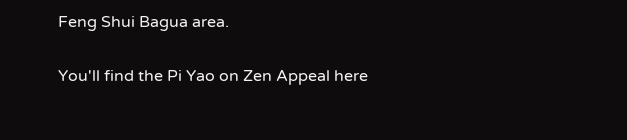Feng Shui Bagua area.

You'll find the Pi Yao on Zen Appeal here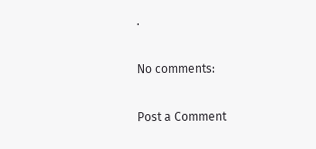.

No comments:

Post a Comment